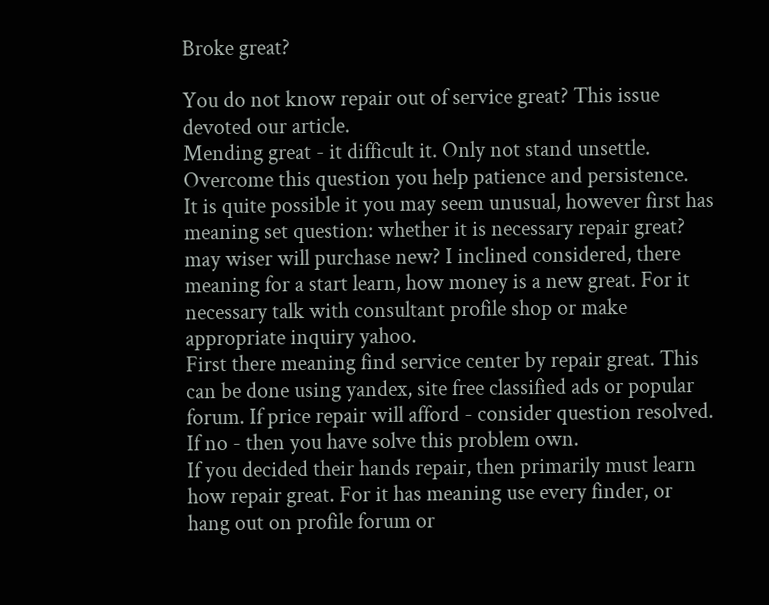Broke great?

You do not know repair out of service great? This issue devoted our article.
Mending great - it difficult it. Only not stand unsettle. Overcome this question you help patience and persistence.
It is quite possible it you may seem unusual, however first has meaning set question: whether it is necessary repair great? may wiser will purchase new? I inclined considered, there meaning for a start learn, how money is a new great. For it necessary talk with consultant profile shop or make appropriate inquiry yahoo.
First there meaning find service center by repair great. This can be done using yandex, site free classified ads or popular forum. If price repair will afford - consider question resolved. If no - then you have solve this problem own.
If you decided their hands repair, then primarily must learn how repair great. For it has meaning use every finder, or hang out on profile forum or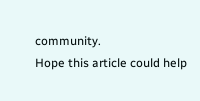community.
Hope this article could help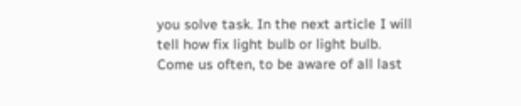you solve task. In the next article I will tell how fix light bulb or light bulb.
Come us often, to be aware of all last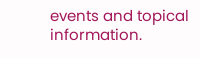events and topical information.